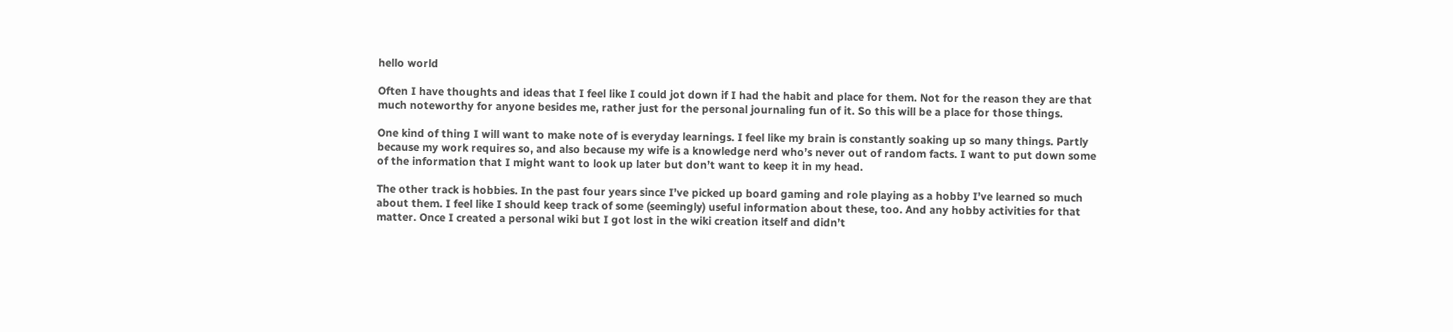hello world

Often I have thoughts and ideas that I feel like I could jot down if I had the habit and place for them. Not for the reason they are that much noteworthy for anyone besides me, rather just for the personal journaling fun of it. So this will be a place for those things.

One kind of thing I will want to make note of is everyday learnings. I feel like my brain is constantly soaking up so many things. Partly because my work requires so, and also because my wife is a knowledge nerd who’s never out of random facts. I want to put down some of the information that I might want to look up later but don’t want to keep it in my head.

The other track is hobbies. In the past four years since I’ve picked up board gaming and role playing as a hobby I’ve learned so much about them. I feel like I should keep track of some (seemingly) useful information about these, too. And any hobby activities for that matter. Once I created a personal wiki but I got lost in the wiki creation itself and didn’t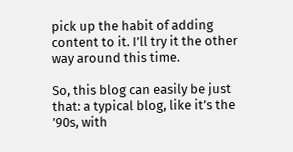pick up the habit of adding content to it. I’ll try it the other way around this time.

So, this blog can easily be just that: a typical blog, like it’s the ’90s, with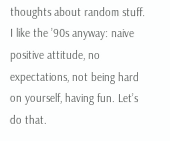thoughts about random stuff. I like the ’90s anyway: naive positive attitude, no expectations, not being hard on yourself, having fun. Let’s do that.